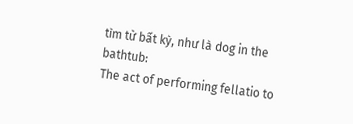tìm từ bất kỳ, như là dog in the bathtub:
The act of performing fellatio to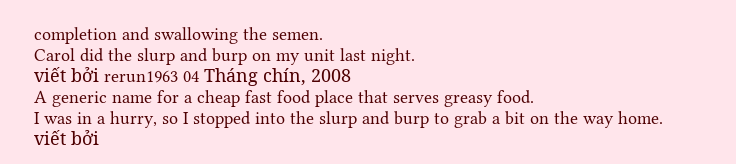completion and swallowing the semen.
Carol did the slurp and burp on my unit last night.
viết bởi rerun1963 04 Tháng chín, 2008
A generic name for a cheap fast food place that serves greasy food.
I was in a hurry, so I stopped into the slurp and burp to grab a bit on the way home.
viết bởi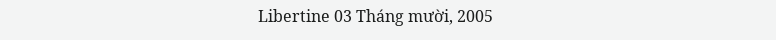Libertine 03 Tháng mười, 2005